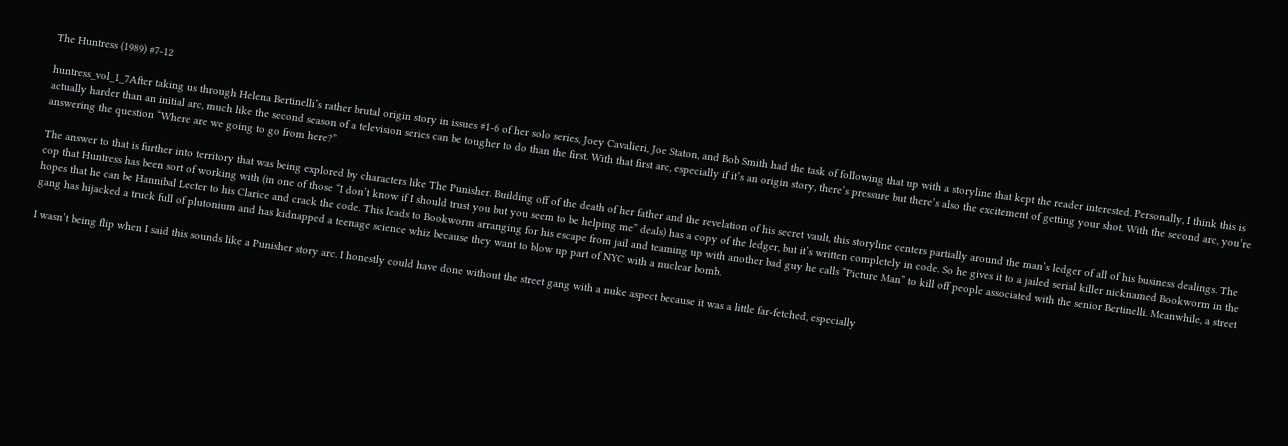The Huntress (1989) #7-12

huntress_vol_1_7After taking us through Helena Bertinelli’s rather brutal origin story in issues #1-6 of her solo series, Joey Cavalieri, Joe Staton, and Bob Smith had the task of following that up with a storyline that kept the reader interested. Personally, I think this is actually harder than an initial arc, much like the second season of a television series can be tougher to do than the first. With that first arc, especially if it’s an origin story, there’s pressure but there’s also the excitement of getting your shot. With the second arc, you’re answering the question “Where are we going to go from here?”

The answer to that is further into territory that was being explored by characters like The Punisher. Building off of the death of her father and the revelation of his secret vault, this storyline centers partially around the man’s ledger of all of his business dealings. The cop that Huntress has been sort of working with (in one of those “I don’t know if I should trust you but you seem to be helping me” deals) has a copy of the ledger, but it’s written completely in code. So he gives it to a jailed serial killer nicknamed Bookworm in the hopes that he can be Hannibal Lecter to his Clarice and crack the code. This leads to Bookworm arranging for his escape from jail and teaming up with another bad guy he calls “Picture Man” to kill off people associated with the senior Bertinelli. Meanwhile, a street gang has hijacked a truck full of plutonium and has kidnapped a teenage science whiz because they want to blow up part of NYC with a nuclear bomb.

I wasn’t being flip when I said this sounds like a Punisher story arc. I honestly could have done without the street gang with a nuke aspect because it was a little far-fetched, especially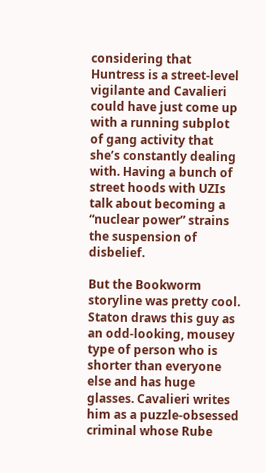considering that Huntress is a street-level vigilante and Cavalieri could have just come up with a running subplot of gang activity that she’s constantly dealing with. Having a bunch of street hoods with UZIs talk about becoming a “nuclear power” strains the suspension of disbelief.

But the Bookworm storyline was pretty cool. Staton draws this guy as an odd-looking, mousey type of person who is shorter than everyone else and has huge glasses. Cavalieri writes him as a puzzle-obsessed criminal whose Rube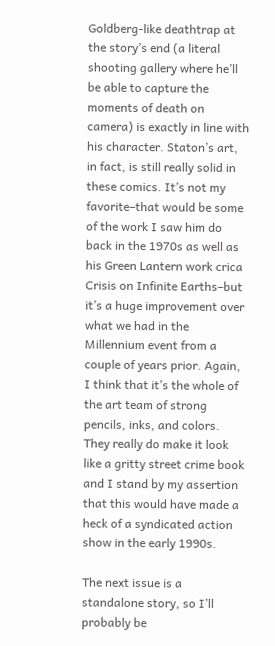Goldberg-like deathtrap at the story’s end (a literal shooting gallery where he’ll be able to capture the moments of death on camera) is exactly in line with his character. Staton’s art, in fact, is still really solid in these comics. It’s not my favorite–that would be some of the work I saw him do back in the 1970s as well as his Green Lantern work crica Crisis on Infinite Earths–but it’s a huge improvement over what we had in the Millennium event from a couple of years prior. Again, I think that it’s the whole of the art team of strong pencils, inks, and colors. They really do make it look like a gritty street crime book and I stand by my assertion that this would have made a heck of a syndicated action show in the early 1990s.

The next issue is a standalone story, so I’ll probably be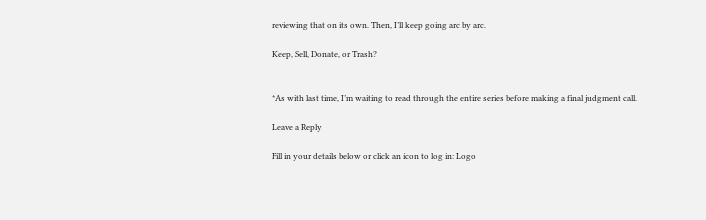reviewing that on its own. Then, I’ll keep going arc by arc.

Keep, Sell, Donate, or Trash?


*As with last time, I’m waiting to read through the entire series before making a final judgment call.

Leave a Reply

Fill in your details below or click an icon to log in: Logo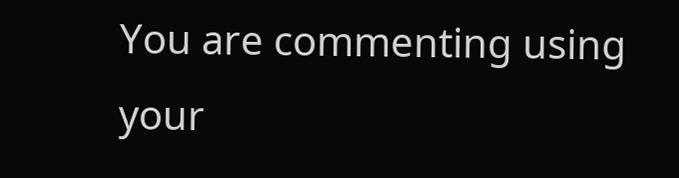You are commenting using your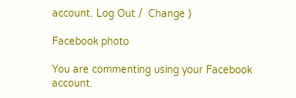account. Log Out /  Change )

Facebook photo

You are commenting using your Facebook account.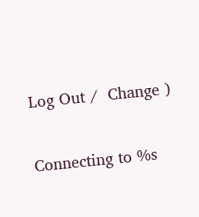Log Out /  Change )

Connecting to %s